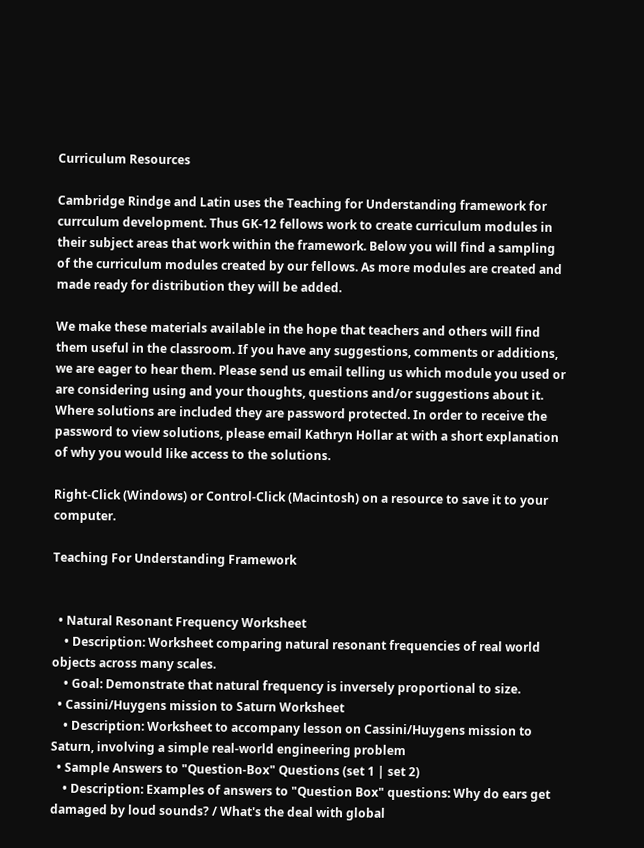Curriculum Resources

Cambridge Rindge and Latin uses the Teaching for Understanding framework for currculum development. Thus GK-12 fellows work to create curriculum modules in their subject areas that work within the framework. Below you will find a sampling of the curriculum modules created by our fellows. As more modules are created and made ready for distribution they will be added.

We make these materials available in the hope that teachers and others will find them useful in the classroom. If you have any suggestions, comments or additions, we are eager to hear them. Please send us email telling us which module you used or are considering using and your thoughts, questions and/or suggestions about it. Where solutions are included they are password protected. In order to receive the password to view solutions, please email Kathryn Hollar at with a short explanation of why you would like access to the solutions.

Right-Click (Windows) or Control-Click (Macintosh) on a resource to save it to your computer.

Teaching For Understanding Framework


  • Natural Resonant Frequency Worksheet
    • Description: Worksheet comparing natural resonant frequencies of real world objects across many scales.
    • Goal: Demonstrate that natural frequency is inversely proportional to size.
  • Cassini/Huygens mission to Saturn Worksheet
    • Description: Worksheet to accompany lesson on Cassini/Huygens mission to Saturn, involving a simple real-world engineering problem
  • Sample Answers to "Question-Box" Questions (set 1 | set 2)
    • Description: Examples of answers to "Question Box" questions: Why do ears get damaged by loud sounds? / What's the deal with global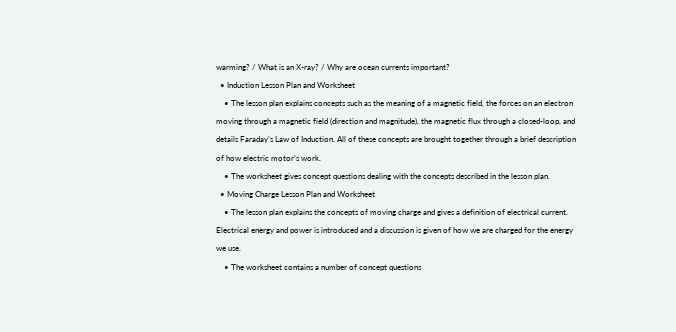warming? / What is an X-ray? / Why are ocean currents important?
  • Induction Lesson Plan and Worksheet
    • The lesson plan explains concepts such as the meaning of a magnetic field, the forces on an electron moving through a magnetic field (direction and magnitude), the magnetic flux through a closed-loop, and details Faraday’s Law of Induction. All of these concepts are brought together through a brief description of how electric motor’s work.
    • The worksheet gives concept questions dealing with the concepts described in the lesson plan.
  • Moving Charge Lesson Plan and Worksheet
    • The lesson plan explains the concepts of moving charge and gives a definition of electrical current. Electrical energy and power is introduced and a discussion is given of how we are charged for the energy we use.
    • The worksheet contains a number of concept questions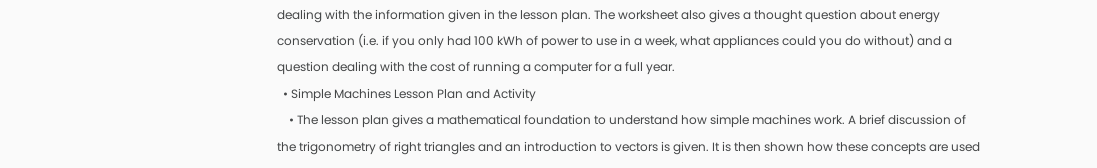dealing with the information given in the lesson plan. The worksheet also gives a thought question about energy conservation (i.e. if you only had 100 kWh of power to use in a week, what appliances could you do without) and a question dealing with the cost of running a computer for a full year.
  • Simple Machines Lesson Plan and Activity
    • The lesson plan gives a mathematical foundation to understand how simple machines work. A brief discussion of the trigonometry of right triangles and an introduction to vectors is given. It is then shown how these concepts are used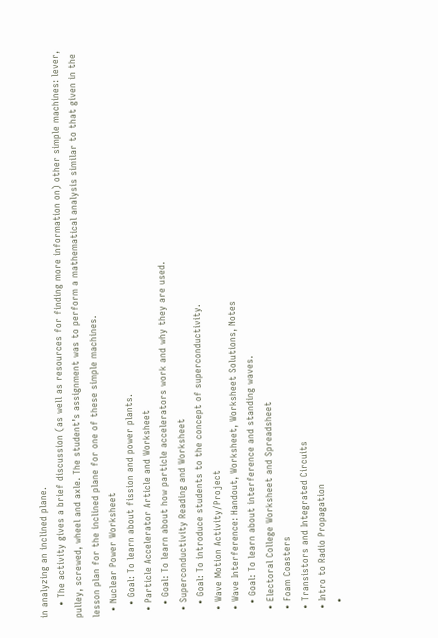in analyzing an inclined plane.
    • The activity gives a brief discussion (as well as resources for finding more information on) other simple machines: lever, pulley, screwed, wheel and axle. The student’s assignment was to perform a mathematical analysis similar to that given in the lesson plan for the inclined plane for one of these simple machines.
  • Nuclear Power Worksheet
    • Goal: To learn about fission and power plants.
  • Particle Accelerator Article and Worksheet
    • Goal: To learn about how particle accelerators work and why they are used.
  • Superconductivity Reading and Worksheet
    • Goal: To introduce students to the concept of superconductivity.
  • Wave Motion Activity/Project
  • Wave Interference: Handout, Worksheet, Worksheet Solutions, Notes
    • Goal: To learn about interference and standing waves.
  • Electoral College Worksheet and Spreadsheet
  • Foam Coasters
  • Transistors and Integrated Circuits
  • Intro to Radio Propagation
    •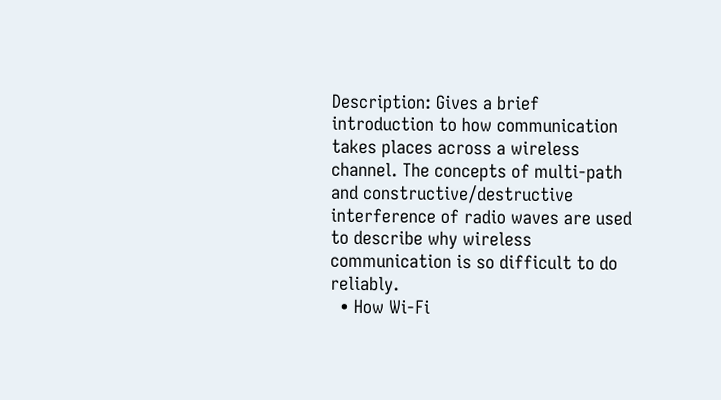Description: Gives a brief introduction to how communication takes places across a wireless channel. The concepts of multi-path and constructive/destructive interference of radio waves are used to describe why wireless communication is so difficult to do reliably.
  • How Wi-Fi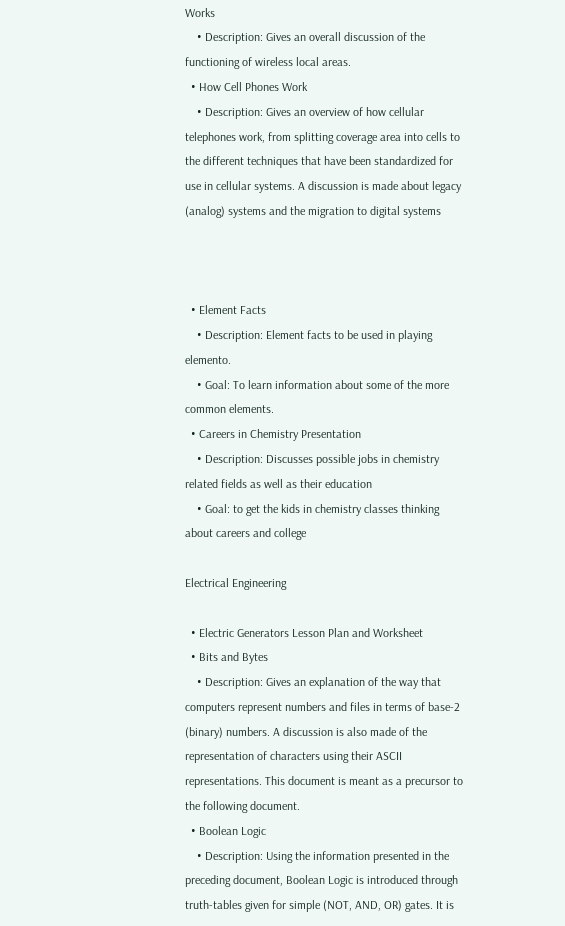Works
    • Description: Gives an overall discussion of the functioning of wireless local areas.
  • How Cell Phones Work
    • Description: Gives an overview of how cellular telephones work, from splitting coverage area into cells to the different techniques that have been standardized for use in cellular systems. A discussion is made about legacy (analog) systems and the migration to digital systems



  • Element Facts
    • Description: Element facts to be used in playing elemento.
    • Goal: To learn information about some of the more common elements.
  • Careers in Chemistry Presentation
    • Description: Discusses possible jobs in chemistry related fields as well as their education
    • Goal: to get the kids in chemistry classes thinking about careers and college

Electrical Engineering

  • Electric Generators Lesson Plan and Worksheet
  • Bits and Bytes
    • Description: Gives an explanation of the way that computers represent numbers and files in terms of base-2 (binary) numbers. A discussion is also made of the representation of characters using their ASCII representations. This document is meant as a precursor to the following document.
  • Boolean Logic
    • Description: Using the information presented in the preceding document, Boolean Logic is introduced through truth-tables given for simple (NOT, AND, OR) gates. It is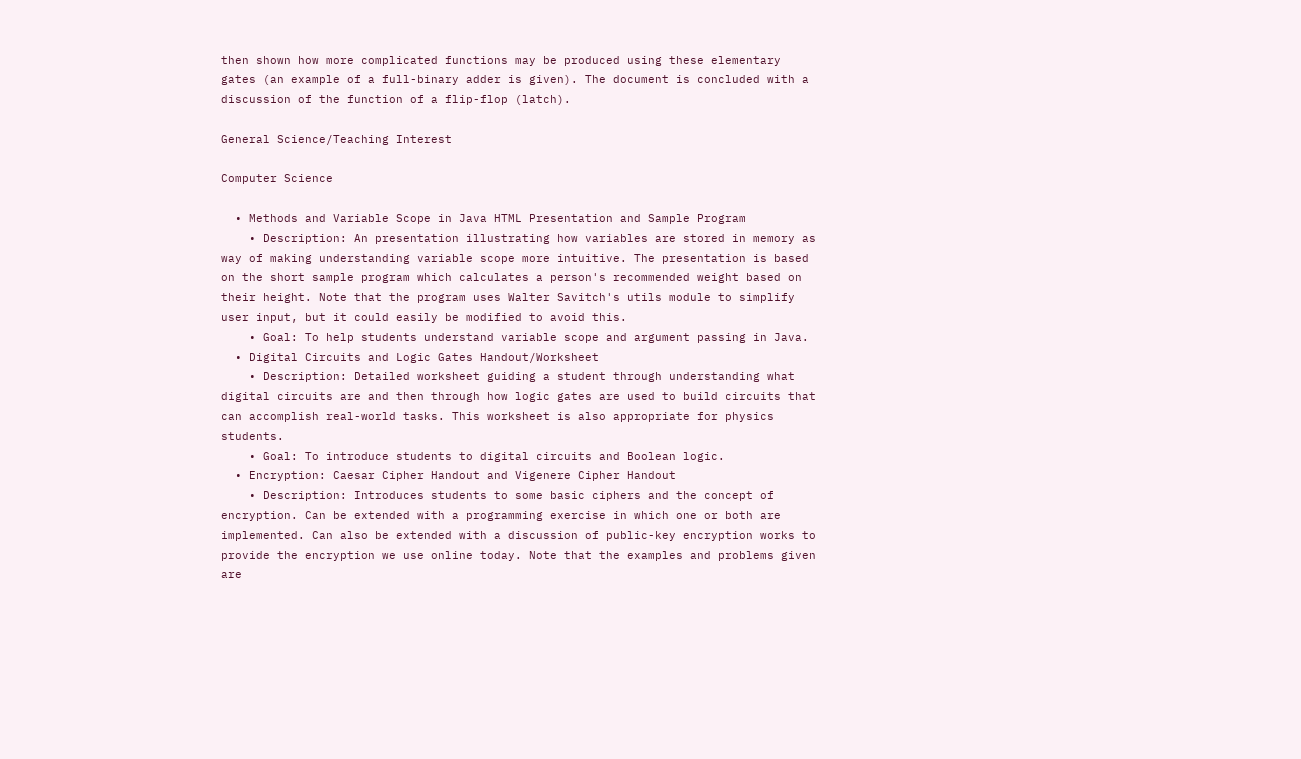then shown how more complicated functions may be produced using these elementary gates (an example of a full-binary adder is given). The document is concluded with a discussion of the function of a flip-flop (latch).

General Science/Teaching Interest

Computer Science

  • Methods and Variable Scope in Java HTML Presentation and Sample Program
    • Description: An presentation illustrating how variables are stored in memory as way of making understanding variable scope more intuitive. The presentation is based on the short sample program which calculates a person's recommended weight based on their height. Note that the program uses Walter Savitch's utils module to simplify user input, but it could easily be modified to avoid this.
    • Goal: To help students understand variable scope and argument passing in Java.
  • Digital Circuits and Logic Gates Handout/Worksheet
    • Description: Detailed worksheet guiding a student through understanding what digital circuits are and then through how logic gates are used to build circuits that can accomplish real-world tasks. This worksheet is also appropriate for physics students.
    • Goal: To introduce students to digital circuits and Boolean logic.
  • Encryption: Caesar Cipher Handout and Vigenere Cipher Handout
    • Description: Introduces students to some basic ciphers and the concept of encryption. Can be extended with a programming exercise in which one or both are implemented. Can also be extended with a discussion of public-key encryption works to provide the encryption we use online today. Note that the examples and problems given are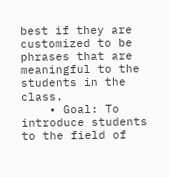best if they are customized to be phrases that are meaningful to the students in the class.
    • Goal: To introduce students to the field of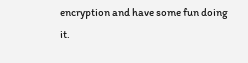encryption and have some fun doing it.